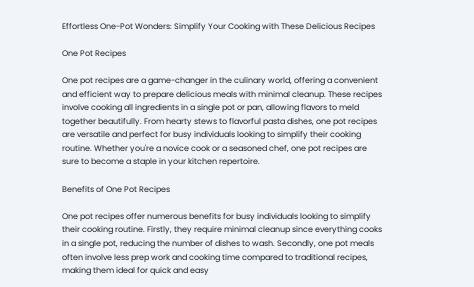Effortless One-Pot Wonders: Simplify Your Cooking with These Delicious Recipes

One Pot Recipes

One pot recipes are a game-changer in the culinary world, offering a convenient and efficient way to prepare delicious meals with minimal cleanup. These recipes involve cooking all ingredients in a single pot or pan, allowing flavors to meld together beautifully. From hearty stews to flavorful pasta dishes, one pot recipes are versatile and perfect for busy individuals looking to simplify their cooking routine. Whether you're a novice cook or a seasoned chef, one pot recipes are sure to become a staple in your kitchen repertoire.

Benefits of One Pot Recipes

One pot recipes offer numerous benefits for busy individuals looking to simplify their cooking routine. Firstly, they require minimal cleanup since everything cooks in a single pot, reducing the number of dishes to wash. Secondly, one pot meals often involve less prep work and cooking time compared to traditional recipes, making them ideal for quick and easy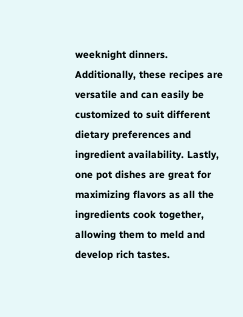weeknight dinners. Additionally, these recipes are versatile and can easily be customized to suit different dietary preferences and ingredient availability. Lastly, one pot dishes are great for maximizing flavors as all the ingredients cook together, allowing them to meld and develop rich tastes.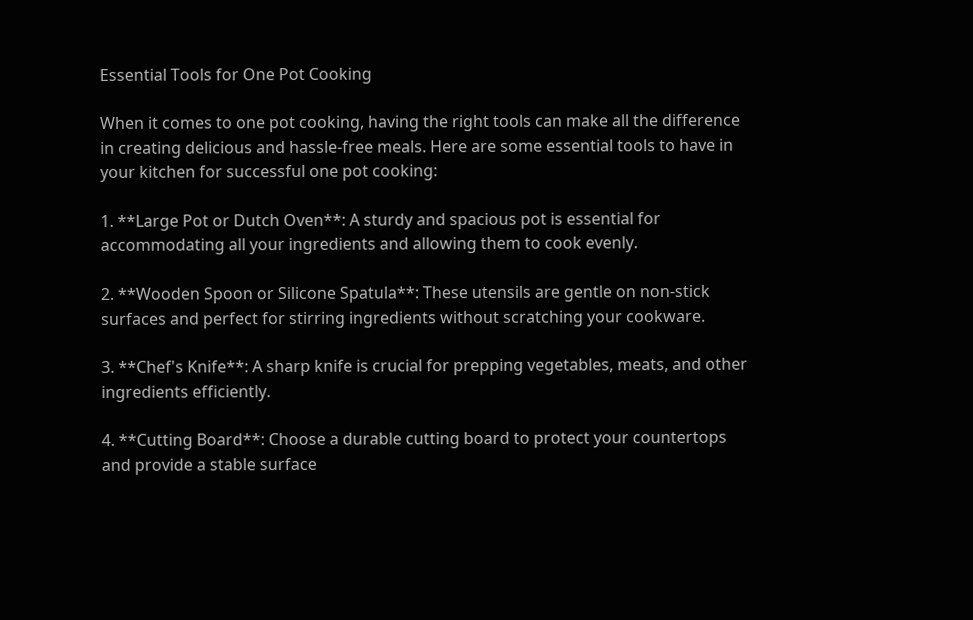Essential Tools for One Pot Cooking

When it comes to one pot cooking, having the right tools can make all the difference in creating delicious and hassle-free meals. Here are some essential tools to have in your kitchen for successful one pot cooking:

1. **Large Pot or Dutch Oven**: A sturdy and spacious pot is essential for accommodating all your ingredients and allowing them to cook evenly.

2. **Wooden Spoon or Silicone Spatula**: These utensils are gentle on non-stick surfaces and perfect for stirring ingredients without scratching your cookware.

3. **Chef's Knife**: A sharp knife is crucial for prepping vegetables, meats, and other ingredients efficiently.

4. **Cutting Board**: Choose a durable cutting board to protect your countertops and provide a stable surface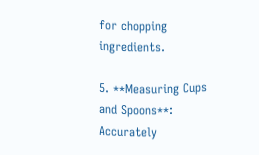for chopping ingredients.

5. **Measuring Cups and Spoons**: Accurately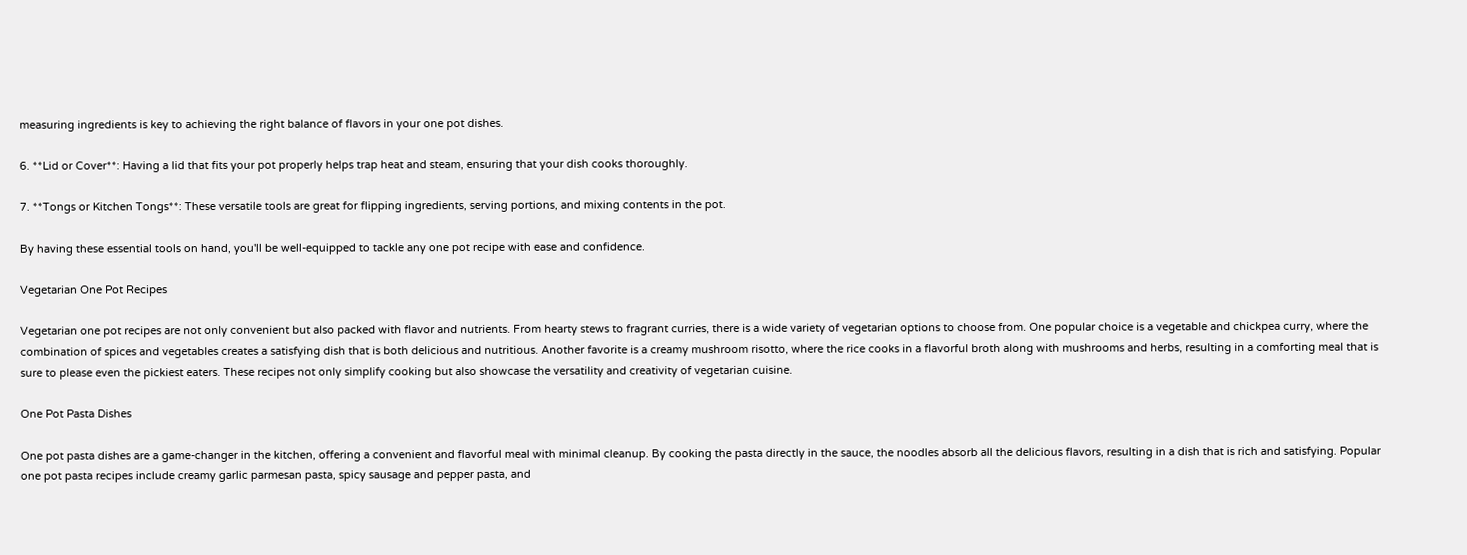measuring ingredients is key to achieving the right balance of flavors in your one pot dishes.

6. **Lid or Cover**: Having a lid that fits your pot properly helps trap heat and steam, ensuring that your dish cooks thoroughly.

7. **Tongs or Kitchen Tongs**: These versatile tools are great for flipping ingredients, serving portions, and mixing contents in the pot.

By having these essential tools on hand, you'll be well-equipped to tackle any one pot recipe with ease and confidence.

Vegetarian One Pot Recipes

Vegetarian one pot recipes are not only convenient but also packed with flavor and nutrients. From hearty stews to fragrant curries, there is a wide variety of vegetarian options to choose from. One popular choice is a vegetable and chickpea curry, where the combination of spices and vegetables creates a satisfying dish that is both delicious and nutritious. Another favorite is a creamy mushroom risotto, where the rice cooks in a flavorful broth along with mushrooms and herbs, resulting in a comforting meal that is sure to please even the pickiest eaters. These recipes not only simplify cooking but also showcase the versatility and creativity of vegetarian cuisine.

One Pot Pasta Dishes

One pot pasta dishes are a game-changer in the kitchen, offering a convenient and flavorful meal with minimal cleanup. By cooking the pasta directly in the sauce, the noodles absorb all the delicious flavors, resulting in a dish that is rich and satisfying. Popular one pot pasta recipes include creamy garlic parmesan pasta, spicy sausage and pepper pasta, and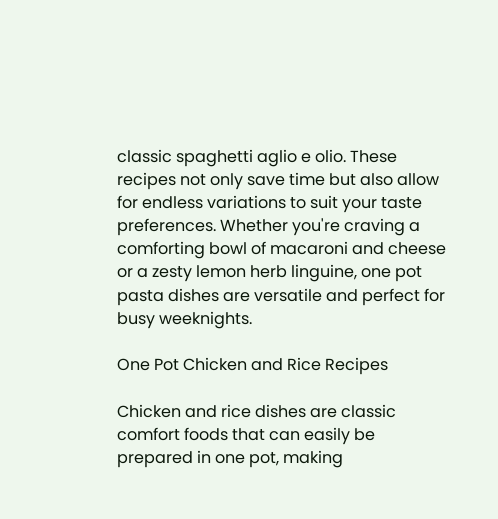classic spaghetti aglio e olio. These recipes not only save time but also allow for endless variations to suit your taste preferences. Whether you're craving a comforting bowl of macaroni and cheese or a zesty lemon herb linguine, one pot pasta dishes are versatile and perfect for busy weeknights.

One Pot Chicken and Rice Recipes

Chicken and rice dishes are classic comfort foods that can easily be prepared in one pot, making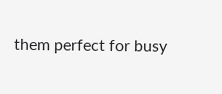them perfect for busy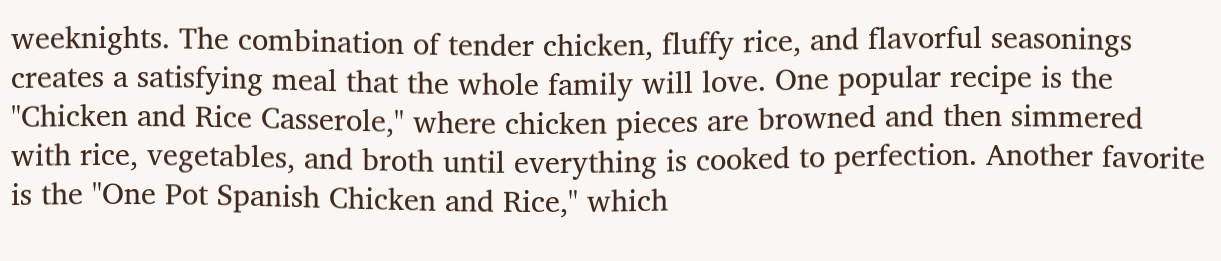weeknights. The combination of tender chicken, fluffy rice, and flavorful seasonings creates a satisfying meal that the whole family will love. One popular recipe is the "Chicken and Rice Casserole," where chicken pieces are browned and then simmered with rice, vegetables, and broth until everything is cooked to perfection. Another favorite is the "One Pot Spanish Chicken and Rice," which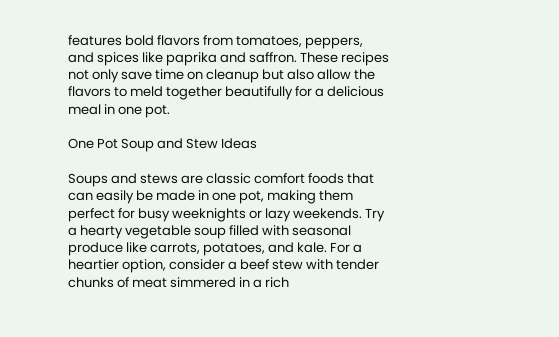features bold flavors from tomatoes, peppers, and spices like paprika and saffron. These recipes not only save time on cleanup but also allow the flavors to meld together beautifully for a delicious meal in one pot.

One Pot Soup and Stew Ideas

Soups and stews are classic comfort foods that can easily be made in one pot, making them perfect for busy weeknights or lazy weekends. Try a hearty vegetable soup filled with seasonal produce like carrots, potatoes, and kale. For a heartier option, consider a beef stew with tender chunks of meat simmered in a rich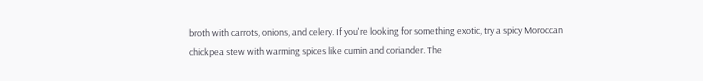broth with carrots, onions, and celery. If you're looking for something exotic, try a spicy Moroccan chickpea stew with warming spices like cumin and coriander. The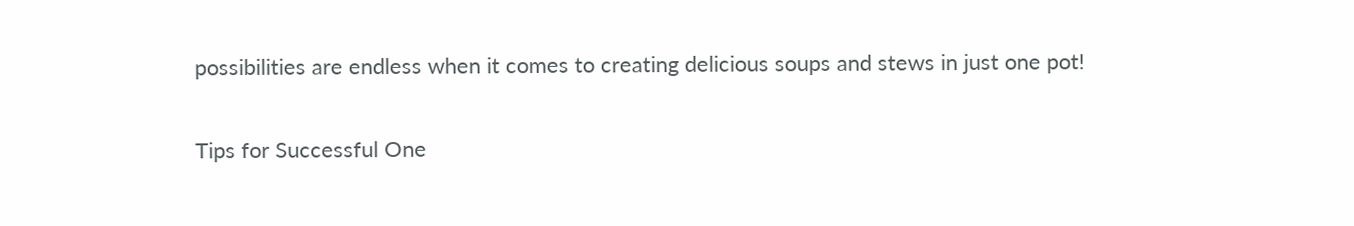possibilities are endless when it comes to creating delicious soups and stews in just one pot!

Tips for Successful One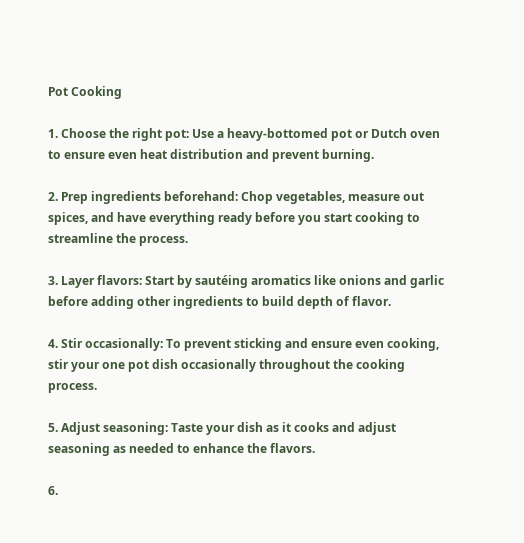Pot Cooking

1. Choose the right pot: Use a heavy-bottomed pot or Dutch oven to ensure even heat distribution and prevent burning.

2. Prep ingredients beforehand: Chop vegetables, measure out spices, and have everything ready before you start cooking to streamline the process.

3. Layer flavors: Start by sautéing aromatics like onions and garlic before adding other ingredients to build depth of flavor.

4. Stir occasionally: To prevent sticking and ensure even cooking, stir your one pot dish occasionally throughout the cooking process.

5. Adjust seasoning: Taste your dish as it cooks and adjust seasoning as needed to enhance the flavors.

6.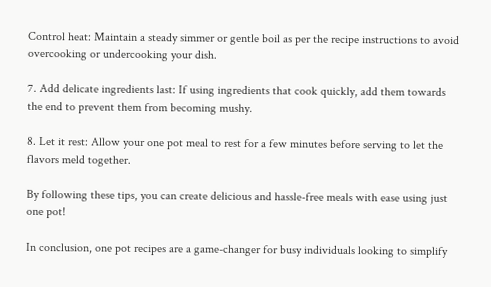Control heat: Maintain a steady simmer or gentle boil as per the recipe instructions to avoid overcooking or undercooking your dish.

7. Add delicate ingredients last: If using ingredients that cook quickly, add them towards the end to prevent them from becoming mushy.

8. Let it rest: Allow your one pot meal to rest for a few minutes before serving to let the flavors meld together.

By following these tips, you can create delicious and hassle-free meals with ease using just one pot!

In conclusion, one pot recipes are a game-changer for busy individuals looking to simplify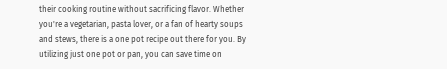their cooking routine without sacrificing flavor. Whether you're a vegetarian, pasta lover, or a fan of hearty soups and stews, there is a one pot recipe out there for you. By utilizing just one pot or pan, you can save time on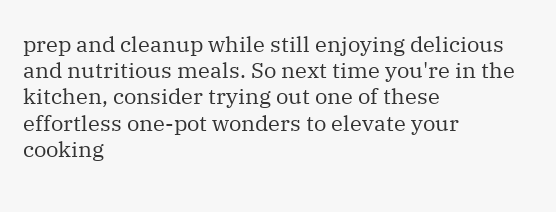prep and cleanup while still enjoying delicious and nutritious meals. So next time you're in the kitchen, consider trying out one of these effortless one-pot wonders to elevate your cooking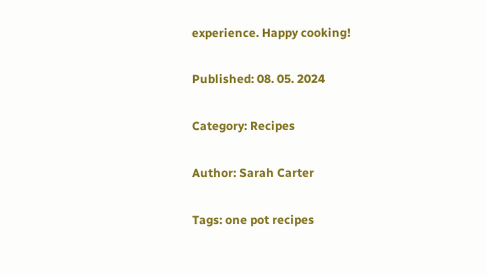experience. Happy cooking!

Published: 08. 05. 2024

Category: Recipes

Author: Sarah Carter

Tags: one pot recipes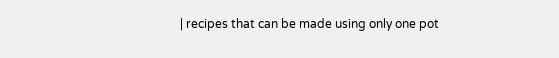| recipes that can be made using only one pot